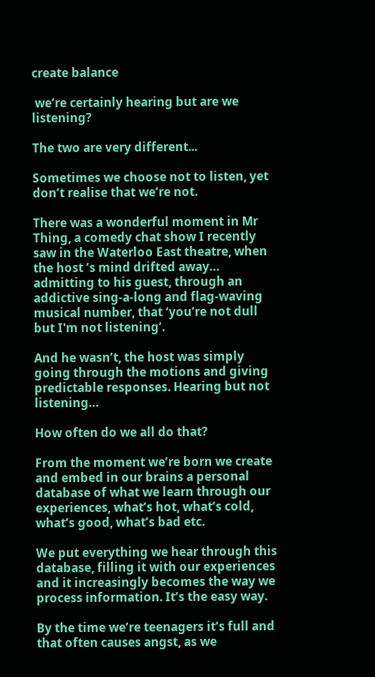create balance

 we’re certainly hearing but are we listening?

The two are very different...

Sometimes we choose not to listen, yet don’t realise that we’re not.

There was a wonderful moment in Mr Thing, a comedy chat show I recently saw in the Waterloo East theatre, when the host ’s mind drifted away… admitting to his guest, through an addictive sing-a-long and flag-waving musical number, that ‘you’re not dull but I'm not listening’.

And he wasn’t, the host was simply going through the motions and giving predictable responses. Hearing but not listening…

How often do we all do that?

From the moment we’re born we create and embed in our brains a personal database of what we learn through our experiences, what’s hot, what’s cold, what’s good, what’s bad etc.

We put everything we hear through this database, filling it with our experiences and it increasingly becomes the way we process information. It’s the easy way.

By the time we’re teenagers it’s full and that often causes angst, as we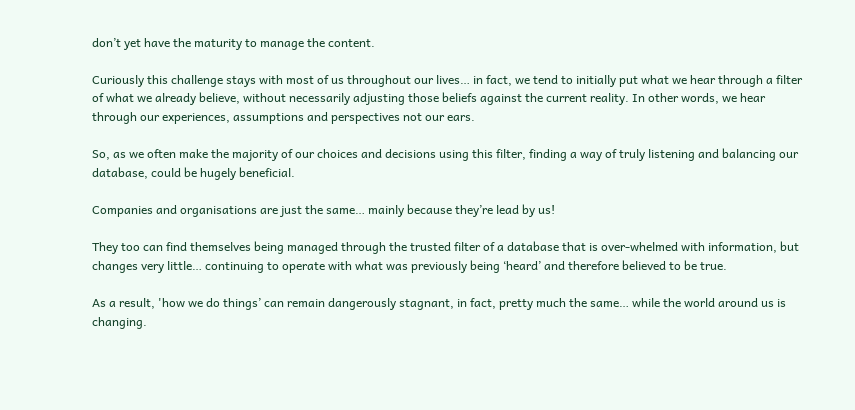don’t yet have the maturity to manage the content.

Curiously this challenge stays with most of us throughout our lives… in fact, we tend to initially put what we hear through a filter of what we already believe, without necessarily adjusting those beliefs against the current reality. In other words, we hear through our experiences, assumptions and perspectives not our ears.

So, as we often make the majority of our choices and decisions using this filter, finding a way of truly listening and balancing our database, could be hugely beneficial.

Companies and organisations are just the same… mainly because they’re lead by us!

They too can find themselves being managed through the trusted filter of a database that is over-whelmed with information, but changes very little… continuing to operate with what was previously being ‘heard’ and therefore believed to be true.

As a result, 'how we do things’ can remain dangerously stagnant, in fact, pretty much the same… while the world around us is changing.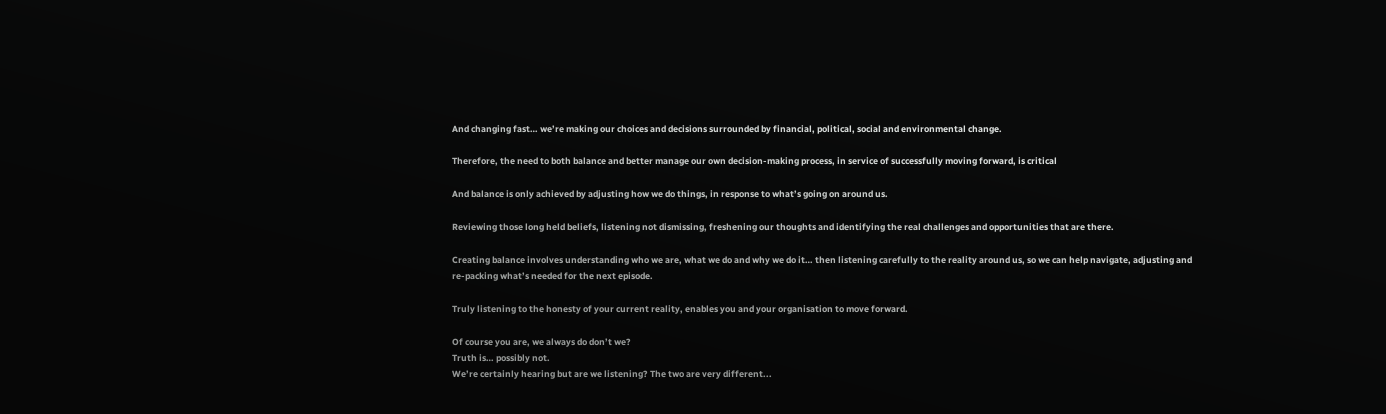And changing fast… we’re making our choices and decisions surrounded by financial, political, social and environmental change.

Therefore, the need to both balance and better manage our own decision-making process, in service of successfully moving forward, is critical

And balance is only achieved by adjusting how we do things, in response to what’s going on around us.

Reviewing those long held beliefs, listening not dismissing, freshening our thoughts and identifying the real challenges and opportunities that are there.

Creating balance involves understanding who we are, what we do and why we do it… then listening carefully to the reality around us, so we can help navigate, adjusting and re-packing what’s needed for the next episode.

Truly listening to the honesty of your current reality, enables you and your organisation to move forward.

Of course you are, we always do don’t we?
Truth is… possibly not.
We’re certainly hearing but are we listening? The two are very different...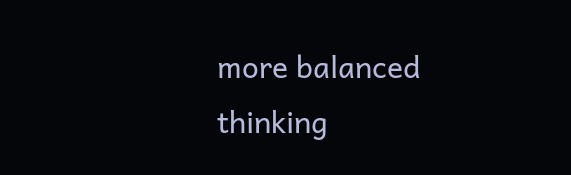more balanced thinking